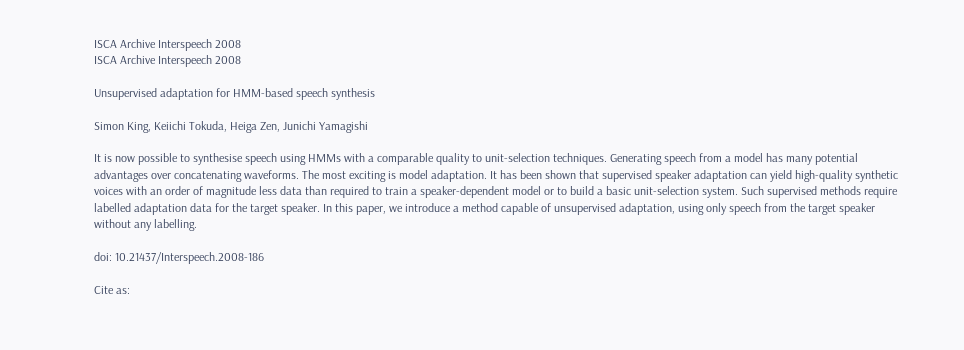ISCA Archive Interspeech 2008
ISCA Archive Interspeech 2008

Unsupervised adaptation for HMM-based speech synthesis

Simon King, Keiichi Tokuda, Heiga Zen, Junichi Yamagishi

It is now possible to synthesise speech using HMMs with a comparable quality to unit-selection techniques. Generating speech from a model has many potential advantages over concatenating waveforms. The most exciting is model adaptation. It has been shown that supervised speaker adaptation can yield high-quality synthetic voices with an order of magnitude less data than required to train a speaker-dependent model or to build a basic unit-selection system. Such supervised methods require labelled adaptation data for the target speaker. In this paper, we introduce a method capable of unsupervised adaptation, using only speech from the target speaker without any labelling.

doi: 10.21437/Interspeech.2008-186

Cite as: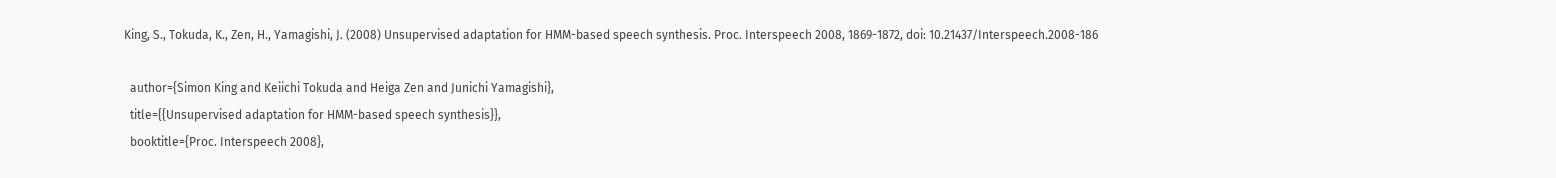King, S., Tokuda, K., Zen, H., Yamagishi, J. (2008) Unsupervised adaptation for HMM-based speech synthesis. Proc. Interspeech 2008, 1869-1872, doi: 10.21437/Interspeech.2008-186

  author={Simon King and Keiichi Tokuda and Heiga Zen and Junichi Yamagishi},
  title={{Unsupervised adaptation for HMM-based speech synthesis}},
  booktitle={Proc. Interspeech 2008},